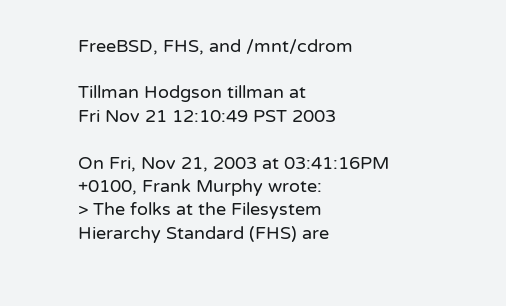FreeBSD, FHS, and /mnt/cdrom

Tillman Hodgson tillman at
Fri Nov 21 12:10:49 PST 2003

On Fri, Nov 21, 2003 at 03:41:16PM +0100, Frank Murphy wrote:
> The folks at the Filesystem Hierarchy Standard (FHS) are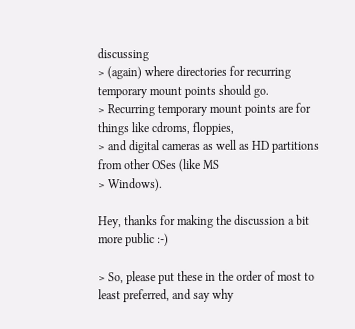discussing
> (again) where directories for recurring temporary mount points should go.
> Recurring temporary mount points are for things like cdroms, floppies,
> and digital cameras as well as HD partitions from other OSes (like MS
> Windows).

Hey, thanks for making the discussion a bit more public :-)

> So, please put these in the order of most to least preferred, and say why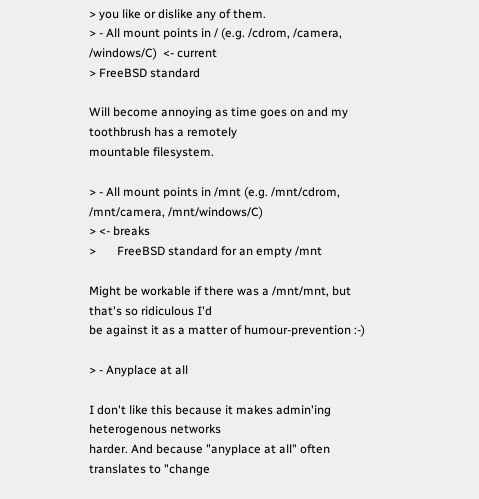> you like or dislike any of them.
> - All mount points in / (e.g. /cdrom, /camera, /windows/C)  <- current
> FreeBSD standard

Will become annoying as time goes on and my toothbrush has a remotely
mountable filesystem.

> - All mount points in /mnt (e.g. /mnt/cdrom, /mnt/camera, /mnt/windows/C)
> <- breaks
>       FreeBSD standard for an empty /mnt

Might be workable if there was a /mnt/mnt, but that's so ridiculous I'd
be against it as a matter of humour-prevention :-)

> - Anyplace at all

I don't like this because it makes admin'ing heterogenous networks
harder. And because "anyplace at all" often translates to "change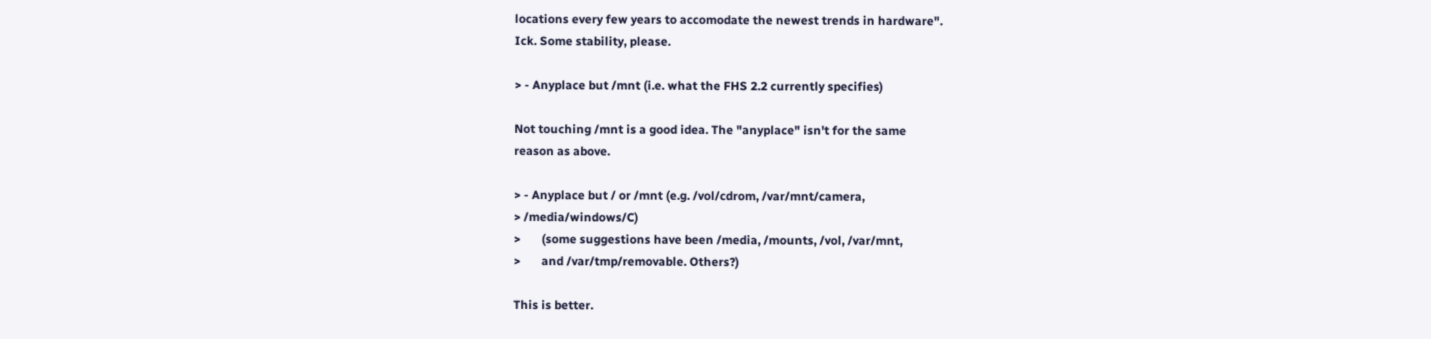locations every few years to accomodate the newest trends in hardware".
Ick. Some stability, please.

> - Anyplace but /mnt (i.e. what the FHS 2.2 currently specifies)

Not touching /mnt is a good idea. The "anyplace" isn't for the same
reason as above.

> - Anyplace but / or /mnt (e.g. /vol/cdrom, /var/mnt/camera,
> /media/windows/C)
>       (some suggestions have been /media, /mounts, /vol, /var/mnt,
>       and /var/tmp/removable. Others?)

This is better.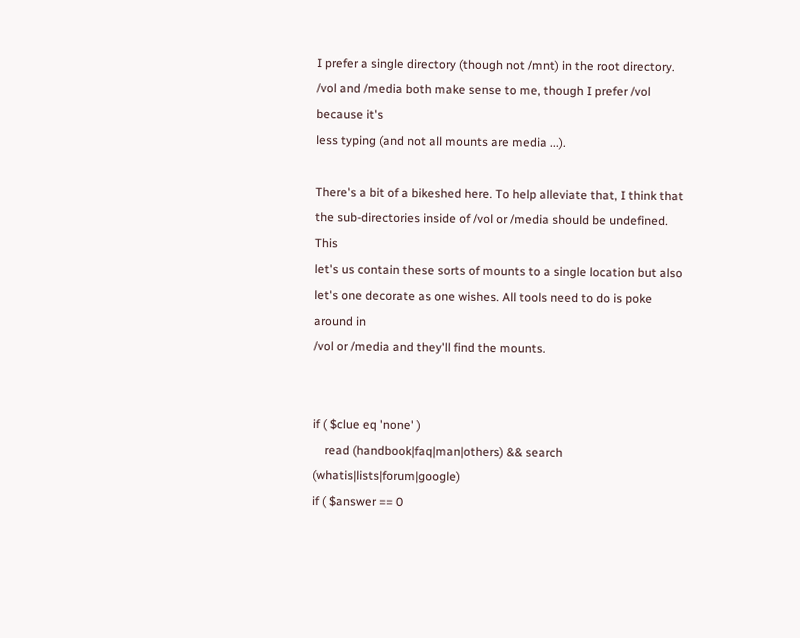I prefer a single directory (though not /mnt) in the root directory.
/vol and /media both make sense to me, though I prefer /vol because it's
less typing (and not all mounts are media ...).

There's a bit of a bikeshed here. To help alleviate that, I think that
the sub-directories inside of /vol or /media should be undefined. This
let's us contain these sorts of mounts to a single location but also
let's one decorate as one wishes. All tools need to do is poke around in
/vol or /media and they'll find the mounts.


if ( $clue eq 'none' )
    read (handbook|faq|man|others) && search (whatis|lists|forum|google)
if ( $answer == 0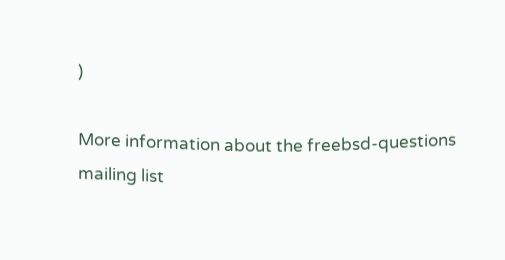)

More information about the freebsd-questions mailing list